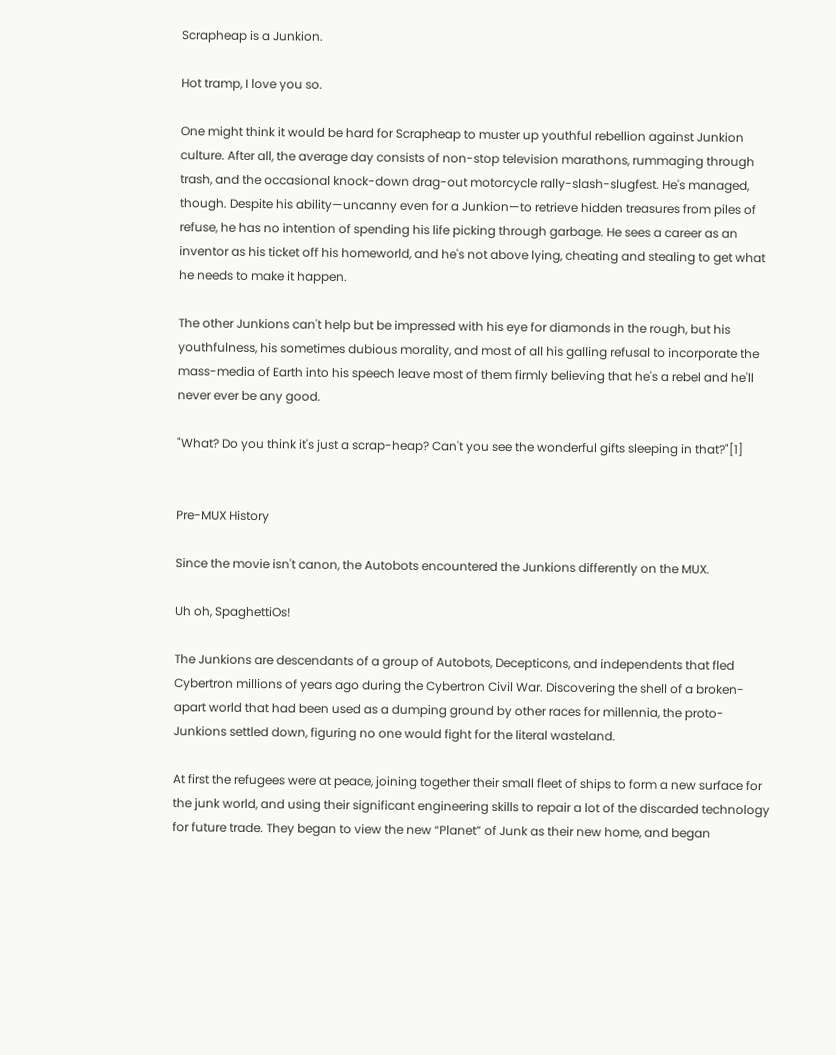Scrapheap is a Junkion.

Hot tramp, I love you so.

One might think it would be hard for Scrapheap to muster up youthful rebellion against Junkion culture. After all, the average day consists of non-stop television marathons, rummaging through trash, and the occasional knock-down drag-out motorcycle rally-slash-slugfest. He's managed, though. Despite his ability—uncanny even for a Junkion—to retrieve hidden treasures from piles of refuse, he has no intention of spending his life picking through garbage. He sees a career as an inventor as his ticket off his homeworld, and he's not above lying, cheating and stealing to get what he needs to make it happen.

The other Junkions can't help but be impressed with his eye for diamonds in the rough, but his youthfulness, his sometimes dubious morality, and most of all his galling refusal to incorporate the mass-media of Earth into his speech leave most of them firmly believing that he's a rebel and he'll never ever be any good.

"What? Do you think it's just a scrap-heap? Can't you see the wonderful gifts sleeping in that?"[1]


Pre-MUX History

Since the movie isn't canon, the Autobots encountered the Junkions differently on the MUX.

Uh oh, SpaghettiOs!

The Junkions are descendants of a group of Autobots, Decepticons, and independents that fled Cybertron millions of years ago during the Cybertron Civil War. Discovering the shell of a broken-apart world that had been used as a dumping ground by other races for millennia, the proto-Junkions settled down, figuring no one would fight for the literal wasteland.

At first the refugees were at peace, joining together their small fleet of ships to form a new surface for the junk world, and using their significant engineering skills to repair a lot of the discarded technology for future trade. They began to view the new “Planet” of Junk as their new home, and began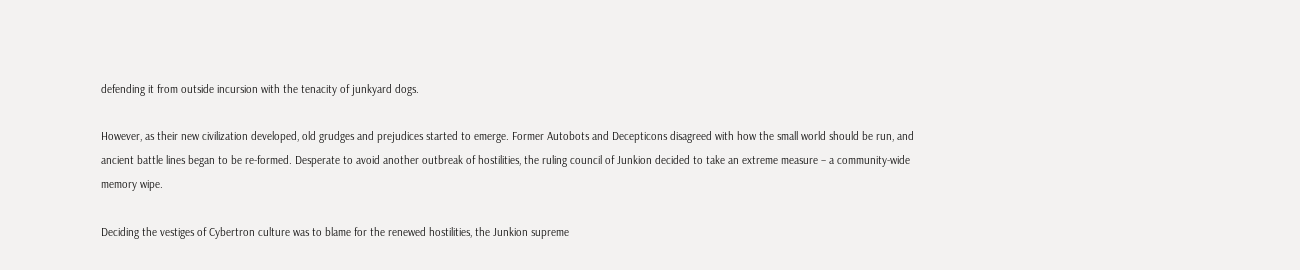defending it from outside incursion with the tenacity of junkyard dogs.

However, as their new civilization developed, old grudges and prejudices started to emerge. Former Autobots and Decepticons disagreed with how the small world should be run, and ancient battle lines began to be re-formed. Desperate to avoid another outbreak of hostilities, the ruling council of Junkion decided to take an extreme measure – a community-wide memory wipe.

Deciding the vestiges of Cybertron culture was to blame for the renewed hostilities, the Junkion supreme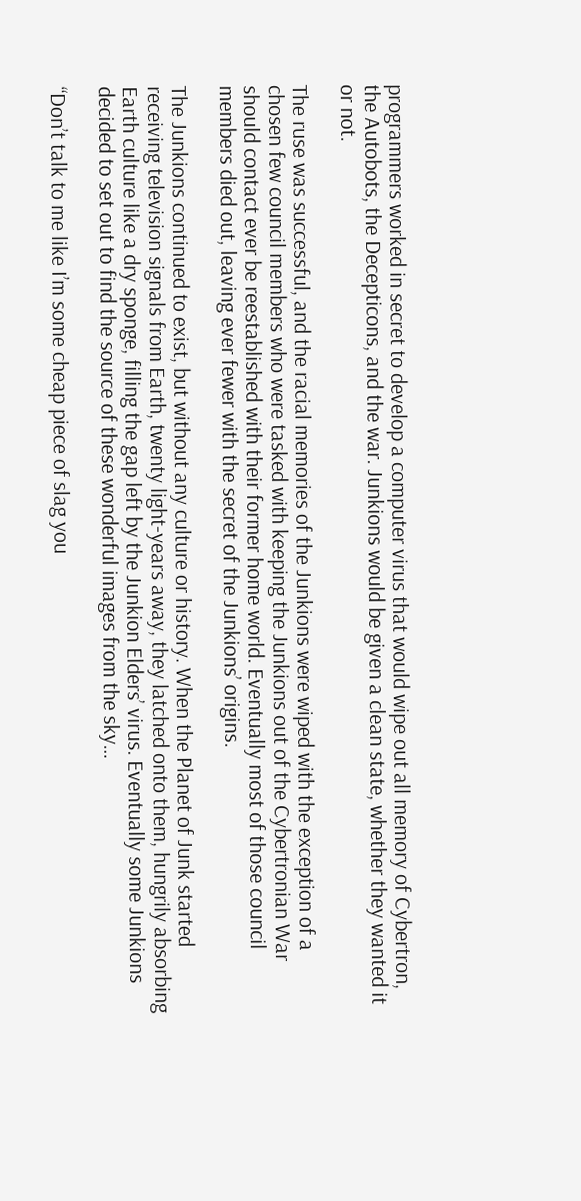programmers worked in secret to develop a computer virus that would wipe out all memory of Cybertron, the Autobots, the Decepticons, and the war. Junkions would be given a clean state, whether they wanted it or not.

The ruse was successful, and the racial memories of the Junkions were wiped with the exception of a chosen few council members who were tasked with keeping the Junkions out of the Cybertronian War should contact ever be reestablished with their former home world. Eventually most of those council members died out, leaving ever fewer with the secret of the Junkions’ origins.

The Junkions continued to exist, but without any culture or history. When the Planet of Junk started receiving television signals from Earth, twenty light-years away, they latched onto them, hungrily absorbing Earth culture like a dry sponge, filling the gap left by the Junkion Elders’ virus. Eventually some Junkions decided to set out to find the source of these wonderful images from the sky…

“Don’t talk to me like I’m some cheap piece of slag you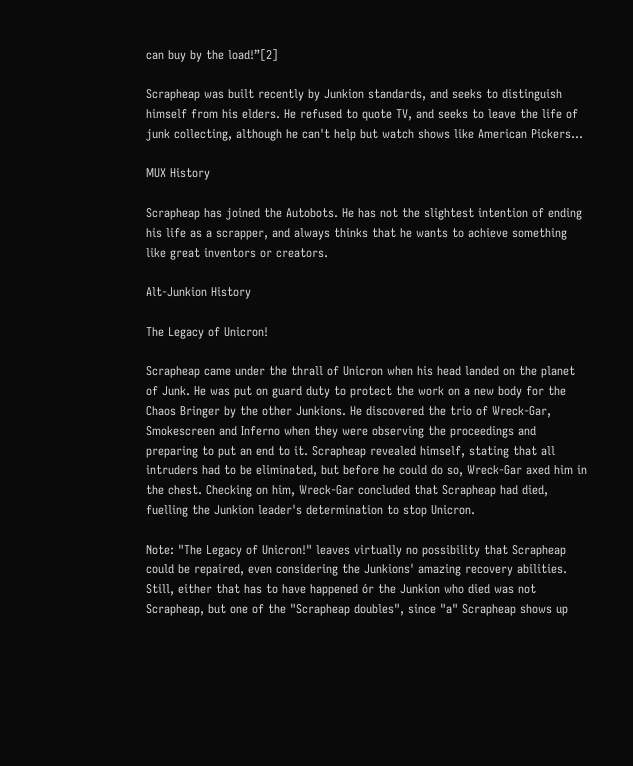can buy by the load!”[2]

Scrapheap was built recently by Junkion standards, and seeks to distinguish himself from his elders. He refused to quote TV, and seeks to leave the life of junk collecting, although he can't help but watch shows like American Pickers...

MUX History

Scrapheap has joined the Autobots. He has not the slightest intention of ending his life as a scrapper, and always thinks that he wants to achieve something like great inventors or creators.

Alt-Junkion History

The Legacy of Unicron!

Scrapheap came under the thrall of Unicron when his head landed on the planet of Junk. He was put on guard duty to protect the work on a new body for the Chaos Bringer by the other Junkions. He discovered the trio of Wreck-Gar, Smokescreen and Inferno when they were observing the proceedings and preparing to put an end to it. Scrapheap revealed himself, stating that all intruders had to be eliminated, but before he could do so, Wreck-Gar axed him in the chest. Checking on him, Wreck-Gar concluded that Scrapheap had died, fuelling the Junkion leader's determination to stop Unicron.

Note: "The Legacy of Unicron!" leaves virtually no possibility that Scrapheap could be repaired, even considering the Junkions' amazing recovery abilities. Still, either that has to have happened ór the Junkion who died was not Scrapheap, but one of the "Scrapheap doubles", since "a" Scrapheap shows up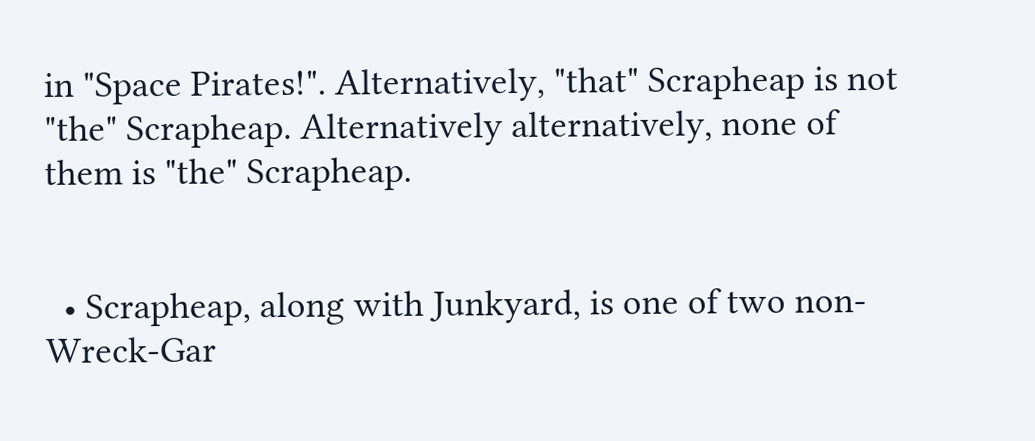in "Space Pirates!". Alternatively, "that" Scrapheap is not "the" Scrapheap. Alternatively alternatively, none of them is "the" Scrapheap.


  • Scrapheap, along with Junkyard, is one of two non-Wreck-Gar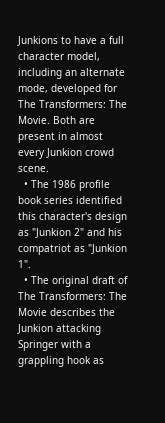Junkions to have a full character model, including an alternate mode, developed for The Transformers: The Movie. Both are present in almost every Junkion crowd scene.
  • The 1986 profile book series identified this character's design as "Junkion 2" and his compatriot as "Junkion 1".
  • The original draft of The Transformers: The Movie describes the Junkion attacking Springer with a grappling hook as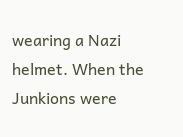wearing a Nazi helmet. When the Junkions were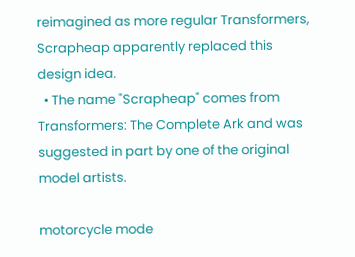reimagined as more regular Transformers, Scrapheap apparently replaced this design idea.
  • The name "Scrapheap" comes from Transformers: The Complete Ark and was suggested in part by one of the original model artists.

motorcycle mode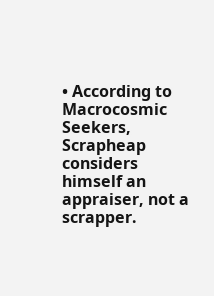• According to Macrocosmic Seekers, Scrapheap considers himself an appraiser, not a scrapper.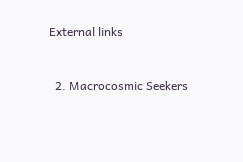External links


  2. Macrocosmic Seekers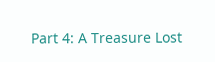Part 4: A Treasure Lost